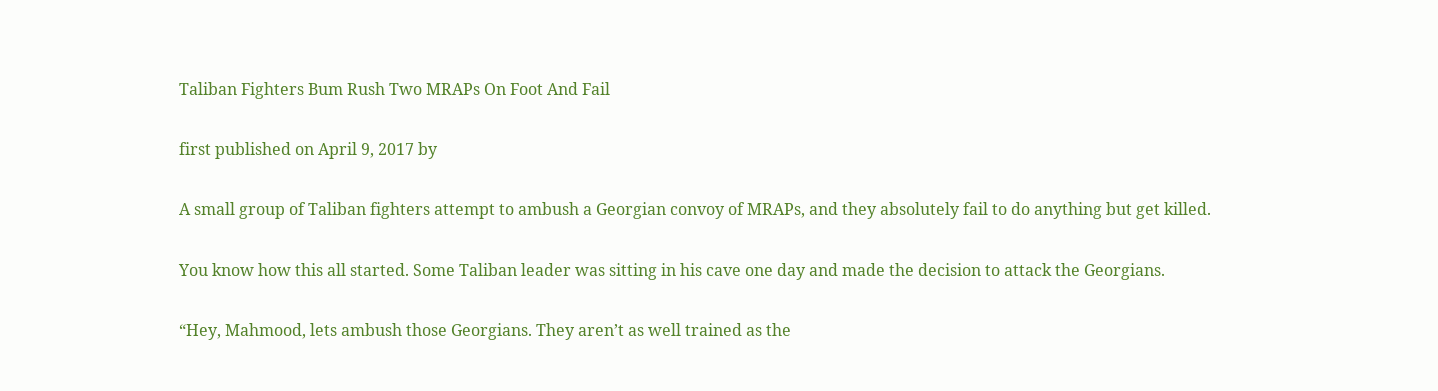Taliban Fighters Bum Rush Two MRAPs On Foot And Fail

first published on April 9, 2017 by

A small group of Taliban fighters attempt to ambush a Georgian convoy of MRAPs, and they absolutely fail to do anything but get killed.

You know how this all started. Some Taliban leader was sitting in his cave one day and made the decision to attack the Georgians.

“Hey, Mahmood, lets ambush those Georgians. They aren’t as well trained as the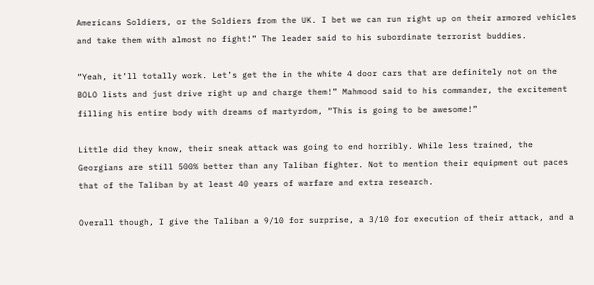Americans Soldiers, or the Soldiers from the UK. I bet we can run right up on their armored vehicles and take them with almost no fight!” The leader said to his subordinate terrorist buddies.

“Yeah, it’ll totally work. Let’s get the in the white 4 door cars that are definitely not on the BOLO lists and just drive right up and charge them!” Mahmood said to his commander, the excitement filling his entire body with dreams of martyrdom, “This is going to be awesome!”

Little did they know, their sneak attack was going to end horribly. While less trained, the Georgians are still 500% better than any Taliban fighter. Not to mention their equipment out paces that of the Taliban by at least 40 years of warfare and extra research.

Overall though, I give the Taliban a 9/10 for surprise, a 3/10 for execution of their attack, and a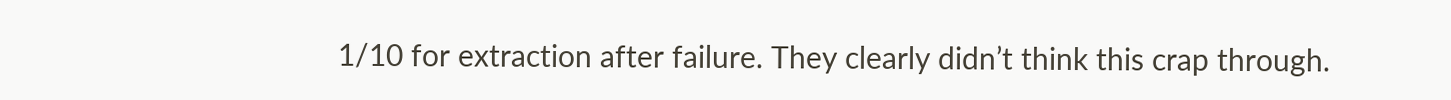1/10 for extraction after failure. They clearly didn’t think this crap through.